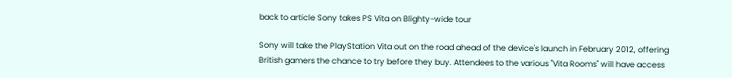back to article Sony takes PS Vita on Blighty-wide tour

Sony will take the PlayStation Vita out on the road ahead of the device's launch in February 2012, offering British gamers the chance to try before they buy. Attendees to the various "Vita Rooms" will have access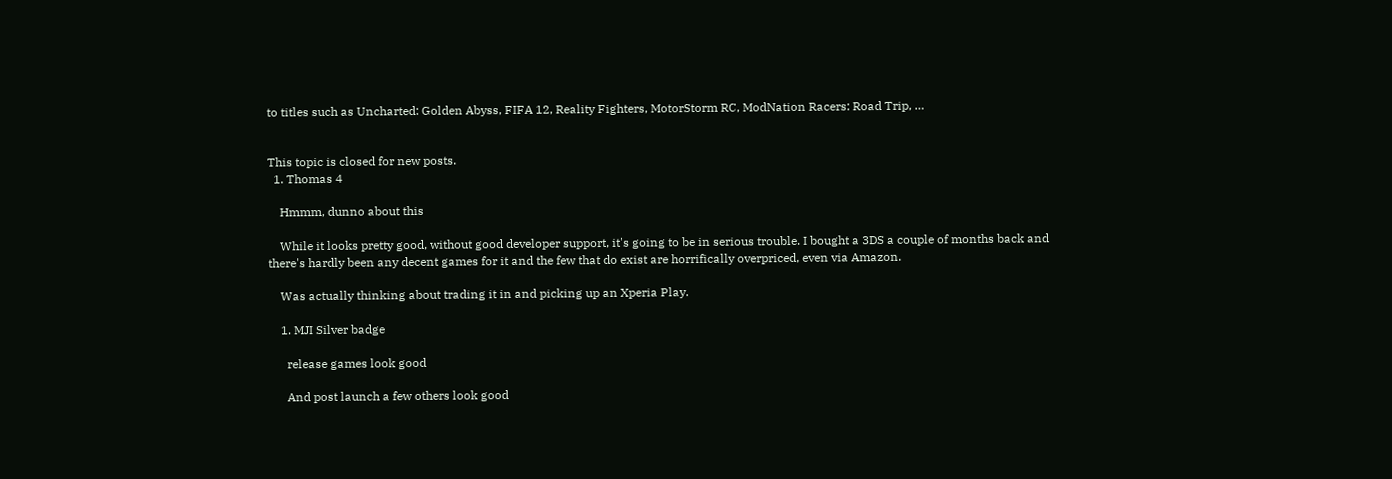to titles such as Uncharted: Golden Abyss, FIFA 12, Reality Fighters, MotorStorm RC, ModNation Racers: Road Trip, …


This topic is closed for new posts.
  1. Thomas 4

    Hmmm, dunno about this

    While it looks pretty good, without good developer support, it's going to be in serious trouble. I bought a 3DS a couple of months back and there's hardly been any decent games for it and the few that do exist are horrifically overpriced, even via Amazon.

    Was actually thinking about trading it in and picking up an Xperia Play.

    1. MJI Silver badge

      release games look good

      And post launch a few others look good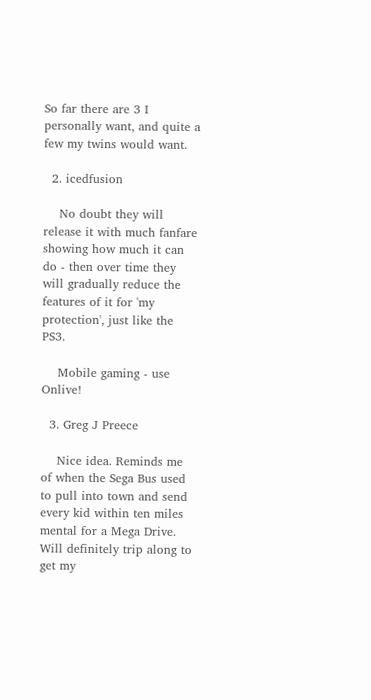So far there are 3 I personally want, and quite a few my twins would want.

  2. icedfusion

    No doubt they will release it with much fanfare showing how much it can do - then over time they will gradually reduce the features of it for 'my protection', just like the PS3.

    Mobile gaming - use Onlive!

  3. Greg J Preece

    Nice idea. Reminds me of when the Sega Bus used to pull into town and send every kid within ten miles mental for a Mega Drive. Will definitely trip along to get my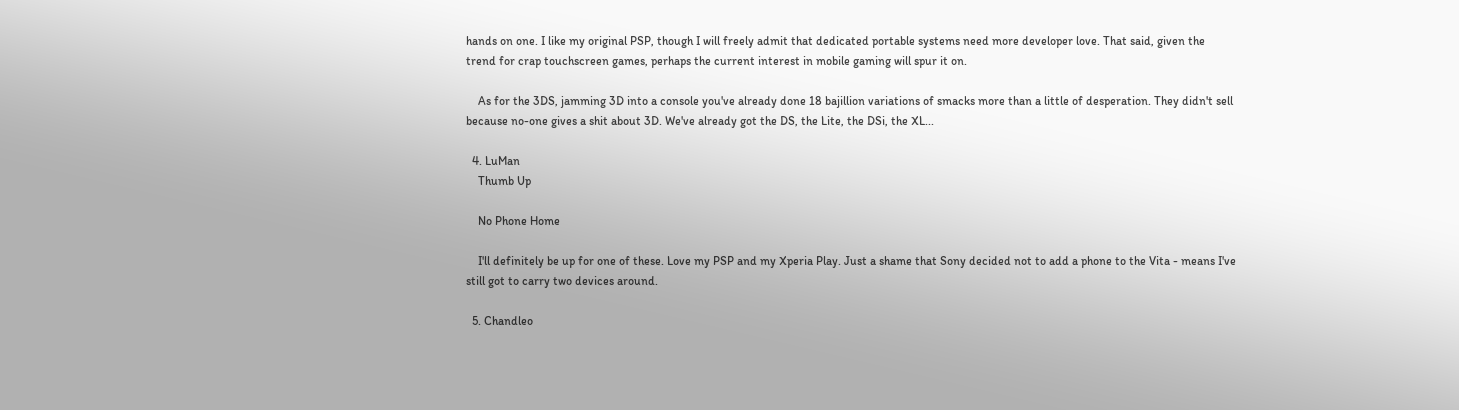hands on one. I like my original PSP, though I will freely admit that dedicated portable systems need more developer love. That said, given the trend for crap touchscreen games, perhaps the current interest in mobile gaming will spur it on.

    As for the 3DS, jamming 3D into a console you've already done 18 bajillion variations of smacks more than a little of desperation. They didn't sell because no-one gives a shit about 3D. We've already got the DS, the Lite, the DSi, the XL...

  4. LuMan
    Thumb Up

    No Phone Home

    I'll definitely be up for one of these. Love my PSP and my Xperia Play. Just a shame that Sony decided not to add a phone to the Vita - means I've still got to carry two devices around.

  5. Chandleo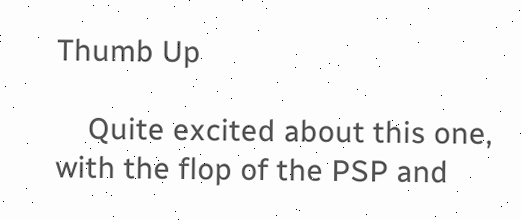Thumb Up

    Quite excited about this one, with the flop of the PSP and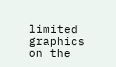limited graphics on the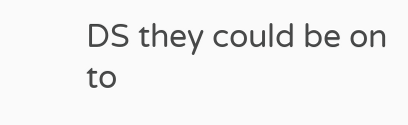DS they could be on to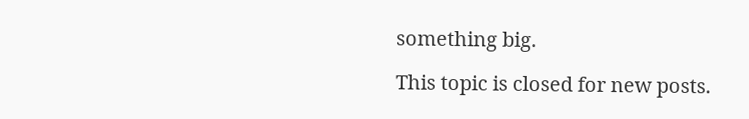something big.

This topic is closed for new posts.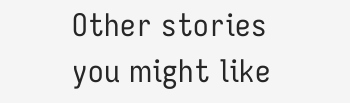Other stories you might like